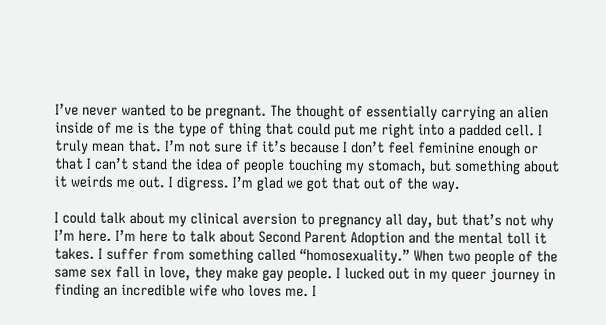I’ve never wanted to be pregnant. The thought of essentially carrying an alien inside of me is the type of thing that could put me right into a padded cell. I truly mean that. I’m not sure if it’s because I don’t feel feminine enough or that I can’t stand the idea of people touching my stomach, but something about it weirds me out. I digress. I’m glad we got that out of the way.

I could talk about my clinical aversion to pregnancy all day, but that’s not why I’m here. I’m here to talk about Second Parent Adoption and the mental toll it takes. I suffer from something called “homosexuality.” When two people of the same sex fall in love, they make gay people. I lucked out in my queer journey in finding an incredible wife who loves me. I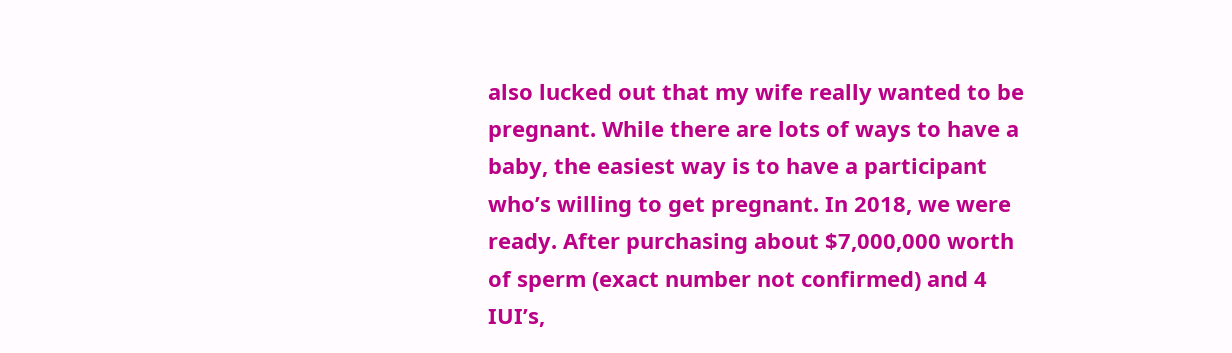also lucked out that my wife really wanted to be pregnant. While there are lots of ways to have a baby, the easiest way is to have a participant who’s willing to get pregnant. In 2018, we were ready. After purchasing about $7,000,000 worth of sperm (exact number not confirmed) and 4 IUI’s,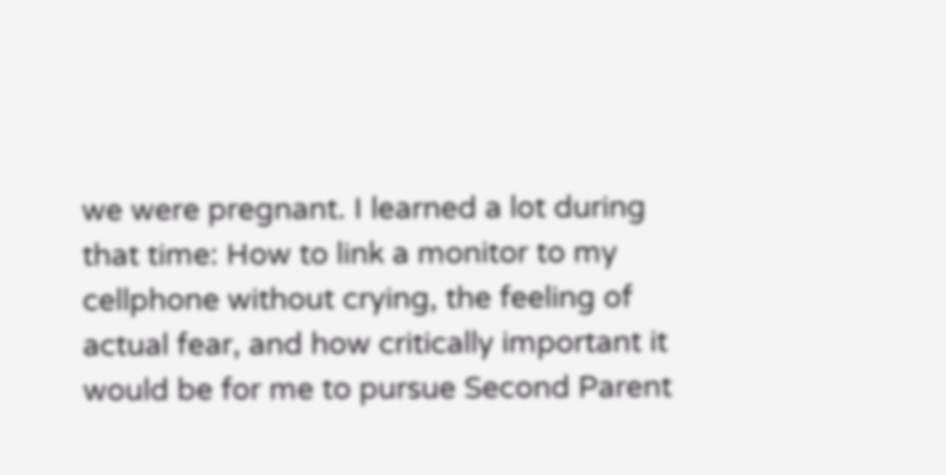we were pregnant. I learned a lot during that time: How to link a monitor to my cellphone without crying, the feeling of actual fear, and how critically important it would be for me to pursue Second Parent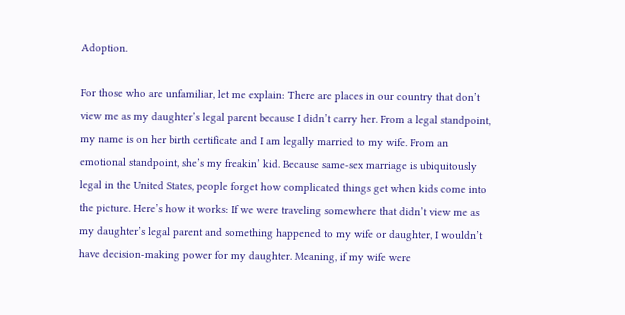Adoption.

For those who are unfamiliar, let me explain: There are places in our country that don’t view me as my daughter’s legal parent because I didn’t carry her. From a legal standpoint, my name is on her birth certificate and I am legally married to my wife. From an emotional standpoint, she’s my freakin’ kid. Because same-sex marriage is ubiquitously legal in the United States, people forget how complicated things get when kids come into the picture. Here’s how it works: If we were traveling somewhere that didn’t view me as my daughter’s legal parent and something happened to my wife or daughter, I wouldn’t have decision-making power for my daughter. Meaning, if my wife were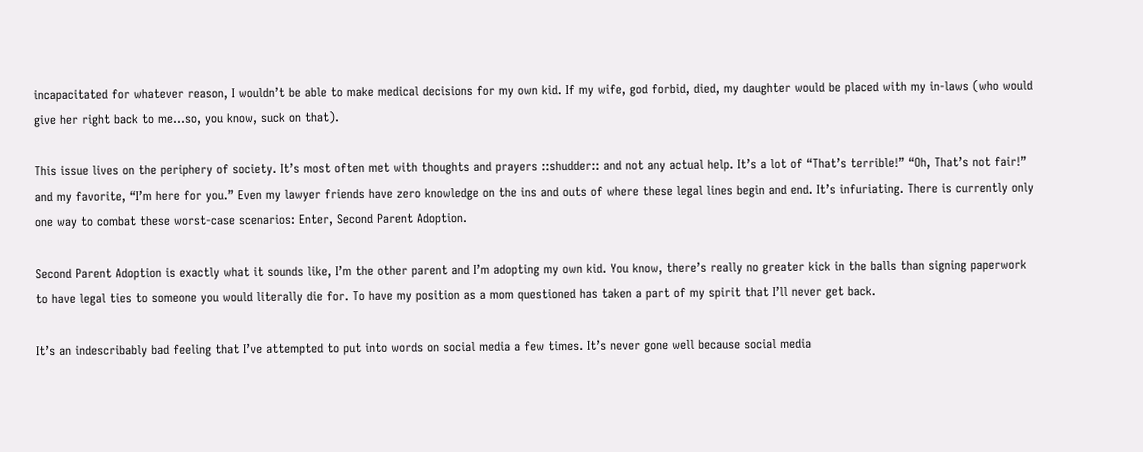incapacitated for whatever reason, I wouldn’t be able to make medical decisions for my own kid. If my wife, god forbid, died, my daughter would be placed with my in-laws (who would give her right back to me…so, you know, suck on that).

This issue lives on the periphery of society. It’s most often met with thoughts and prayers ::shudder:: and not any actual help. It’s a lot of “That’s terrible!” “Oh, That’s not fair!” and my favorite, “I’m here for you.” Even my lawyer friends have zero knowledge on the ins and outs of where these legal lines begin and end. It’s infuriating. There is currently only one way to combat these worst-case scenarios: Enter, Second Parent Adoption.

Second Parent Adoption is exactly what it sounds like, I’m the other parent and I’m adopting my own kid. You know, there’s really no greater kick in the balls than signing paperwork to have legal ties to someone you would literally die for. To have my position as a mom questioned has taken a part of my spirit that I’ll never get back.

It’s an indescribably bad feeling that I’ve attempted to put into words on social media a few times. It’s never gone well because social media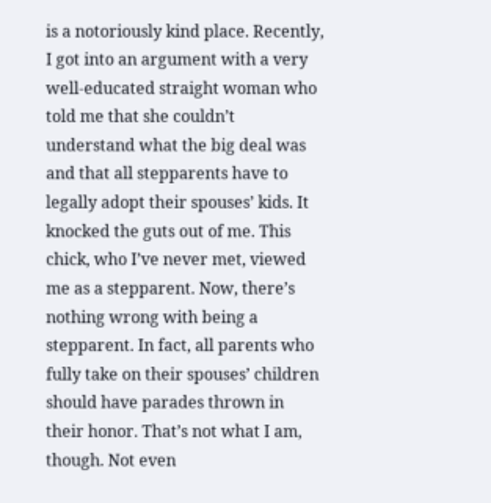is a notoriously kind place. Recently, I got into an argument with a very well-educated straight woman who told me that she couldn’t understand what the big deal was and that all stepparents have to legally adopt their spouses’ kids. It knocked the guts out of me. This chick, who I’ve never met, viewed me as a stepparent. Now, there’s nothing wrong with being a stepparent. In fact, all parents who fully take on their spouses’ children should have parades thrown in their honor. That’s not what I am, though. Not even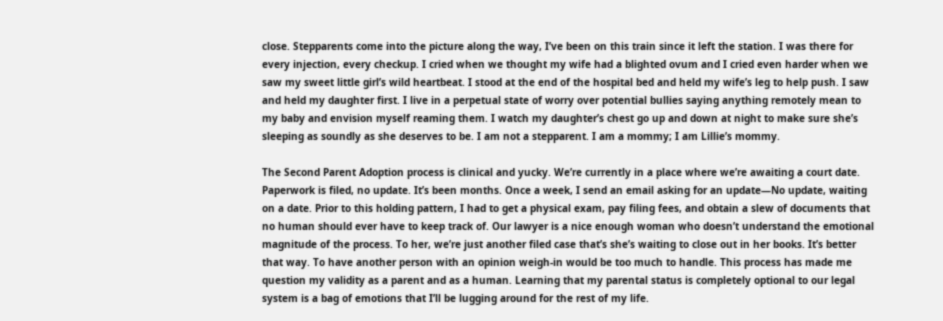close. Stepparents come into the picture along the way, I’ve been on this train since it left the station. I was there for every injection, every checkup. I cried when we thought my wife had a blighted ovum and I cried even harder when we saw my sweet little girl’s wild heartbeat. I stood at the end of the hospital bed and held my wife’s leg to help push. I saw and held my daughter first. I live in a perpetual state of worry over potential bullies saying anything remotely mean to my baby and envision myself reaming them. I watch my daughter’s chest go up and down at night to make sure she’s sleeping as soundly as she deserves to be. I am not a stepparent. I am a mommy; I am Lillie’s mommy.

The Second Parent Adoption process is clinical and yucky. We’re currently in a place where we’re awaiting a court date. Paperwork is filed, no update. It’s been months. Once a week, I send an email asking for an update—No update, waiting on a date. Prior to this holding pattern, I had to get a physical exam, pay filing fees, and obtain a slew of documents that no human should ever have to keep track of. Our lawyer is a nice enough woman who doesn’t understand the emotional magnitude of the process. To her, we’re just another filed case that’s she’s waiting to close out in her books. It’s better that way. To have another person with an opinion weigh-in would be too much to handle. This process has made me question my validity as a parent and as a human. Learning that my parental status is completely optional to our legal system is a bag of emotions that I’ll be lugging around for the rest of my life.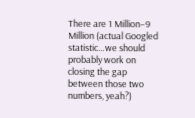There are 1 Million–9 Million (actual Googled statistic…we should probably work on closing the gap between those two numbers, yeah?)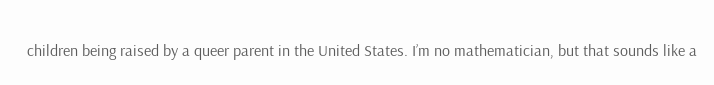children being raised by a queer parent in the United States. I’m no mathematician, but that sounds like a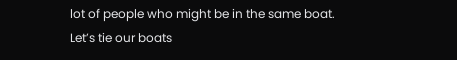lot of people who might be in the same boat. Let’s tie our boats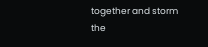together and storm the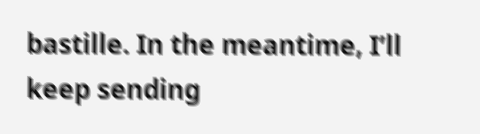bastille. In the meantime, I’ll keep sending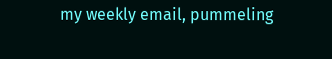my weekly email, pummeling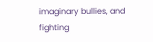imaginary bullies, and fighting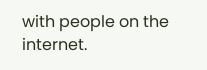with people on the internet.